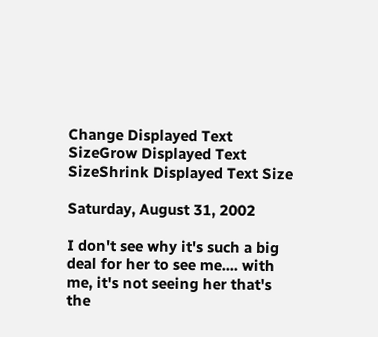Change Displayed Text SizeGrow Displayed Text SizeShrink Displayed Text Size

Saturday, August 31, 2002

I don't see why it's such a big deal for her to see me.... with me, it's not seeing her that's the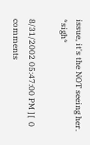issue, it's the NOT seeing her. *sigh*

8/31/2002 05:47:00 PM ] [  0 comments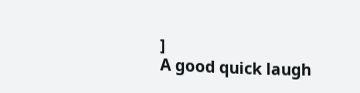]
A good quick laugh